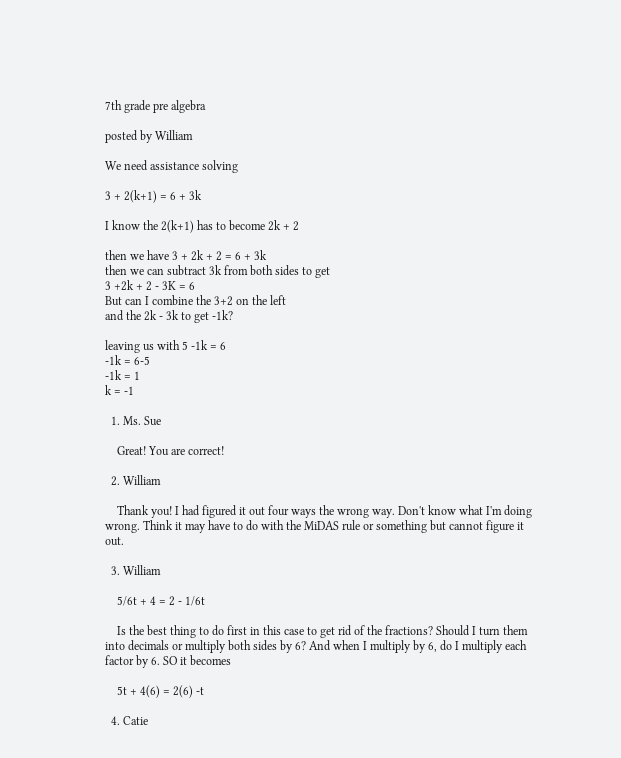7th grade pre algebra

posted by William

We need assistance solving

3 + 2(k+1) = 6 + 3k

I know the 2(k+1) has to become 2k + 2

then we have 3 + 2k + 2 = 6 + 3k
then we can subtract 3k from both sides to get
3 +2k + 2 - 3K = 6
But can I combine the 3+2 on the left
and the 2k - 3k to get -1k?

leaving us with 5 -1k = 6
-1k = 6-5
-1k = 1
k = -1

  1. Ms. Sue

    Great! You are correct!

  2. William

    Thank you! I had figured it out four ways the wrong way. Don't know what I'm doing wrong. Think it may have to do with the MiDAS rule or something but cannot figure it out.

  3. William

    5/6t + 4 = 2 - 1/6t

    Is the best thing to do first in this case to get rid of the fractions? Should I turn them into decimals or multiply both sides by 6? And when I multiply by 6, do I multiply each factor by 6. SO it becomes

    5t + 4(6) = 2(6) -t

  4. Catie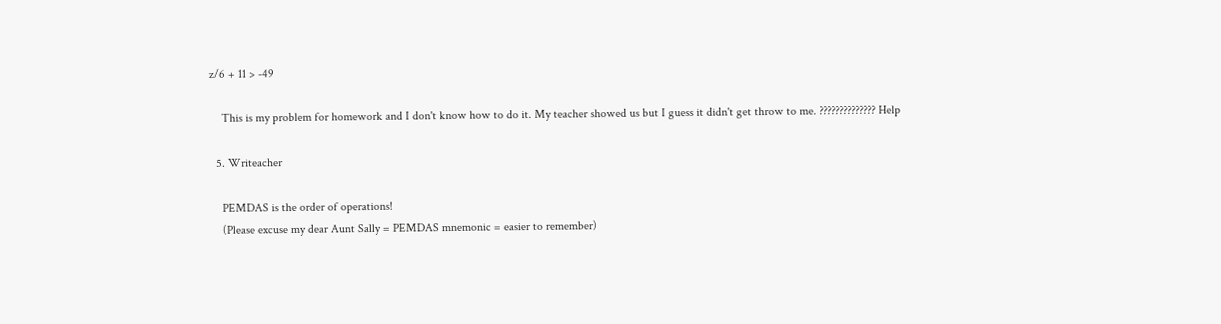z/6 + 11 > -49

    This is my problem for homework and I don't know how to do it. My teacher showed us but I guess it didn't get throw to me. ?????????????? Help

  5. Writeacher

    PEMDAS is the order of operations!
    (Please excuse my dear Aunt Sally = PEMDAS mnemonic = easier to remember)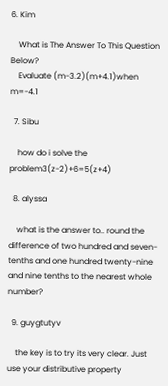6. Kim

    What is The Answer To This Question Below?
    Evaluate (m-3.2)(m+4.1)when m=-4.1

  7. Sibu

    how do i solve the problem3(z-2)+6=5(z+4)

  8. alyssa

    what is the answer to.. round the difference of two hundred and seven-tenths and one hundred twenty-nine and nine tenths to the nearest whole number?

  9. guygtutyv

    the key is to try its very clear. Just use your distributive property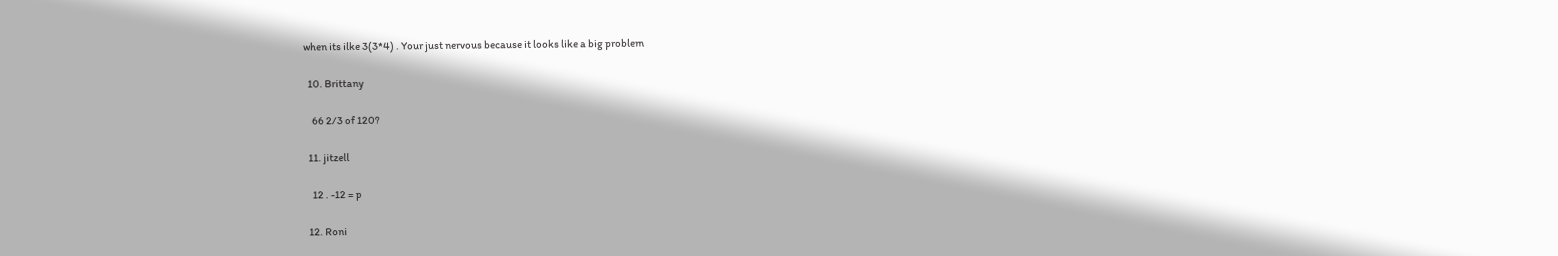when its ilke 3(3*4) . Your just nervous because it looks like a big problem

  10. Brittany

    66 2/3 of 120?

  11. jitzell

    12 . -12 = p

  12. Roni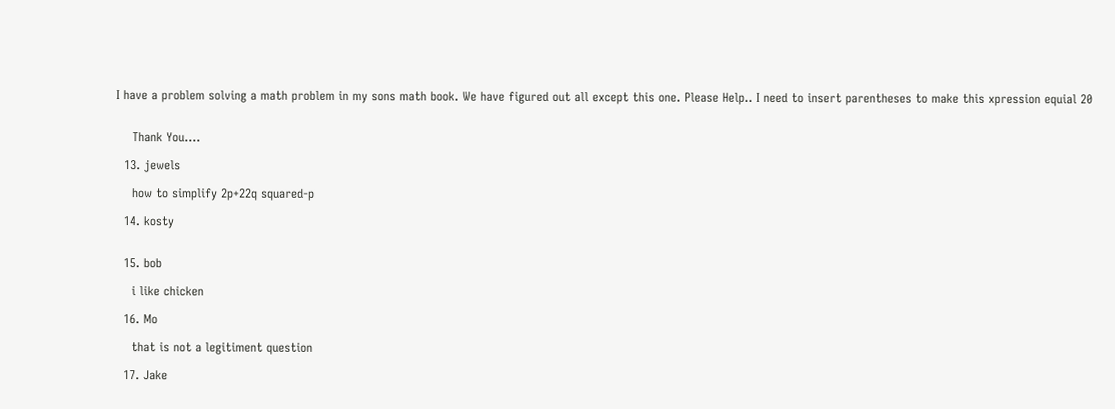I have a problem solving a math problem in my sons math book. We have figured out all except this one. Please Help.. I need to insert parentheses to make this xpression equial 20


    Thank You....

  13. jewels

    how to simplify 2p+22q squared-p

  14. kosty


  15. bob

    i like chicken

  16. Mo

    that is not a legitiment question

  17. Jake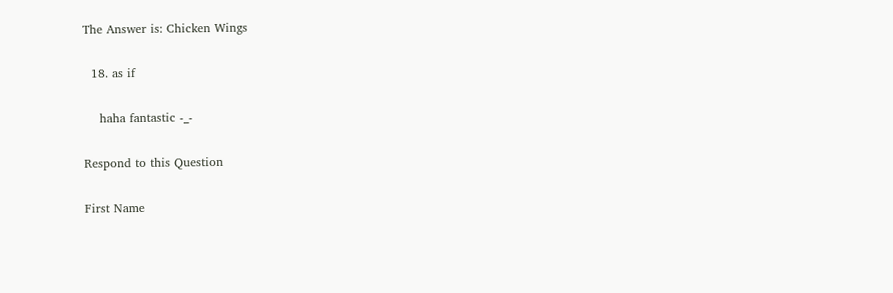The Answer is: Chicken Wings

  18. as if

    haha fantastic -_-

Respond to this Question

First Name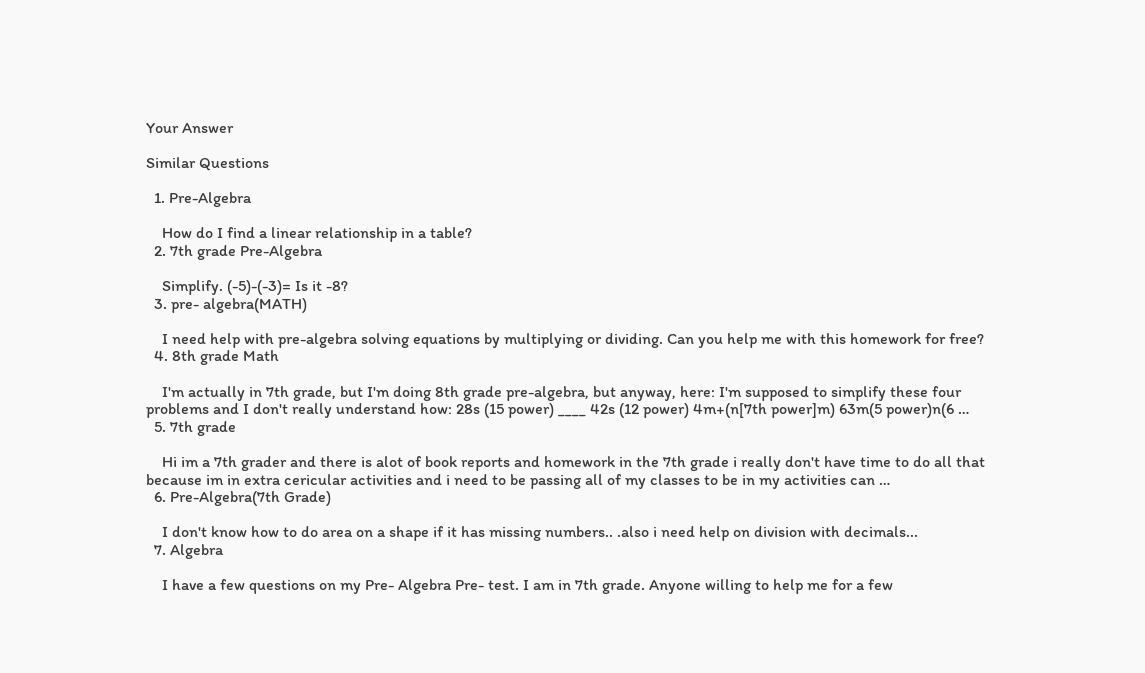Your Answer

Similar Questions

  1. Pre-Algebra

    How do I find a linear relationship in a table?
  2. 7th grade Pre-Algebra

    Simplify. (-5)-(-3)= Is it -8?
  3. pre- algebra(MATH)

    I need help with pre-algebra solving equations by multiplying or dividing. Can you help me with this homework for free?
  4. 8th grade Math

    I'm actually in 7th grade, but I'm doing 8th grade pre-algebra, but anyway, here: I'm supposed to simplify these four problems and I don't really understand how: 28s (15 power) ____ 42s (12 power) 4m+(n[7th power]m) 63m(5 power)n(6 …
  5. 7th grade

    Hi im a 7th grader and there is alot of book reports and homework in the 7th grade i really don't have time to do all that because im in extra cericular activities and i need to be passing all of my classes to be in my activities can …
  6. Pre-Algebra(7th Grade)

    I don't know how to do area on a shape if it has missing numbers.. .also i need help on division with decimals...
  7. Algebra

    I have a few questions on my Pre- Algebra Pre- test. I am in 7th grade. Anyone willing to help me for a few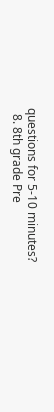questions for 5-10 minutes?
  8. 8th grade Pre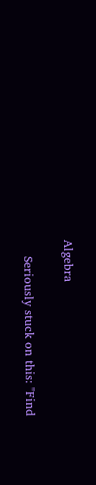Algebra

    Seriously stuck on this: "Find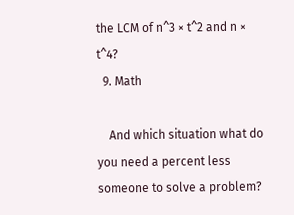the LCM of n^3 × t^2 and n × t^4?
  9. Math

    And which situation what do you need a percent less someone to solve a problem?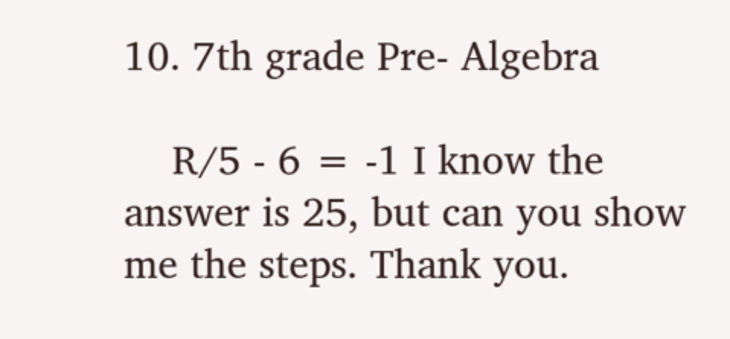10. 7th grade Pre- Algebra

    R/5 - 6 = -1 I know the answer is 25, but can you show me the steps. Thank you.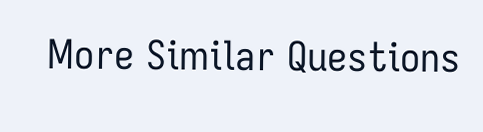More Similar Questions